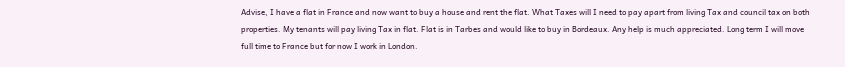Advise, I have a flat in France and now want to buy a house and rent the flat. What Taxes will I need to pay apart from living Tax and council tax on both properties. My tenants will pay living Tax in flat. Flat is in Tarbes and would like to buy in Bordeaux. Any help is much appreciated. Long term I will move full time to France but for now I work in London.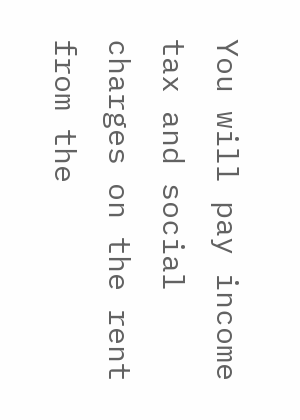You will pay income tax and social charges on the rent from the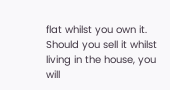flat whilst you own it. Should you sell it whilst living in the house, you will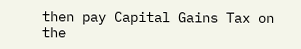then pay Capital Gains Tax on the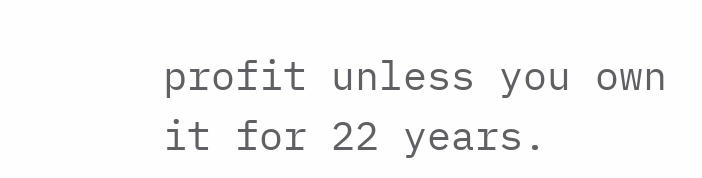profit unless you own it for 22 years.